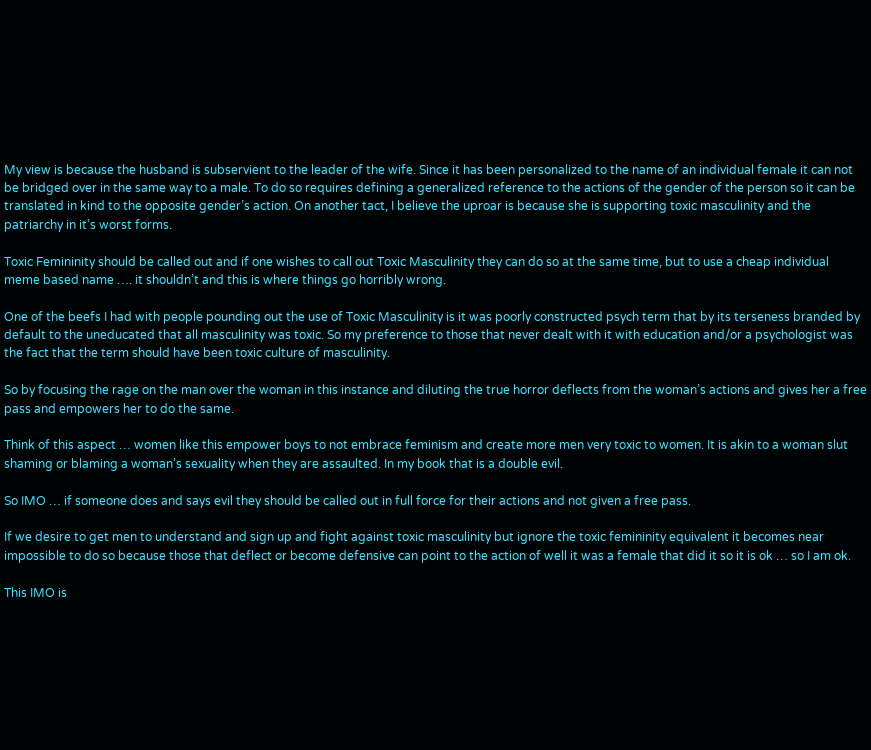My view is because the husband is subservient to the leader of the wife. Since it has been personalized to the name of an individual female it can not be bridged over in the same way to a male. To do so requires defining a generalized reference to the actions of the gender of the person so it can be translated in kind to the opposite gender’s action. On another tact, I believe the uproar is because she is supporting toxic masculinity and the patriarchy in it’s worst forms.

Toxic Femininity should be called out and if one wishes to call out Toxic Masculinity they can do so at the same time, but to use a cheap individual meme based name …. it shouldn’t and this is where things go horribly wrong.

One of the beefs I had with people pounding out the use of Toxic Masculinity is it was poorly constructed psych term that by its terseness branded by default to the uneducated that all masculinity was toxic. So my preference to those that never dealt with it with education and/or a psychologist was the fact that the term should have been toxic culture of masculinity.

So by focusing the rage on the man over the woman in this instance and diluting the true horror deflects from the woman’s actions and gives her a free pass and empowers her to do the same.

Think of this aspect … women like this empower boys to not embrace feminism and create more men very toxic to women. It is akin to a woman slut shaming or blaming a woman’s sexuality when they are assaulted. In my book that is a double evil.

So IMO … if someone does and says evil they should be called out in full force for their actions and not given a free pass.

If we desire to get men to understand and sign up and fight against toxic masculinity but ignore the toxic femininity equivalent it becomes near impossible to do so because those that deflect or become defensive can point to the action of well it was a female that did it so it is ok … so I am ok.

This IMO is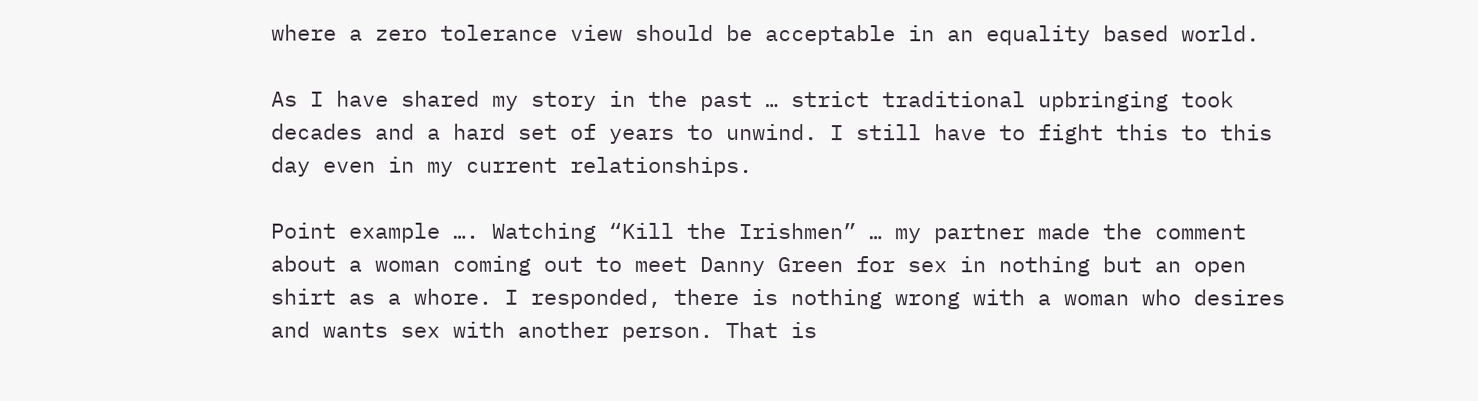where a zero tolerance view should be acceptable in an equality based world.

As I have shared my story in the past … strict traditional upbringing took decades and a hard set of years to unwind. I still have to fight this to this day even in my current relationships.

Point example …. Watching “Kill the Irishmen” … my partner made the comment about a woman coming out to meet Danny Green for sex in nothing but an open shirt as a whore. I responded, there is nothing wrong with a woman who desires and wants sex with another person. That is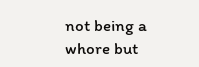not being a whore but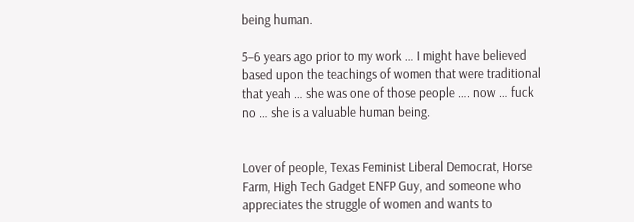being human.

5–6 years ago prior to my work … I might have believed based upon the teachings of women that were traditional that yeah … she was one of those people …. now … fuck no … she is a valuable human being.


Lover of people, Texas Feminist Liberal Democrat, Horse Farm, High Tech Gadget ENFP Guy, and someone who appreciates the struggle of women and wants to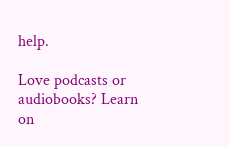help.

Love podcasts or audiobooks? Learn on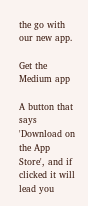the go with our new app.

Get the Medium app

A button that says 'Download on the App Store', and if clicked it will lead you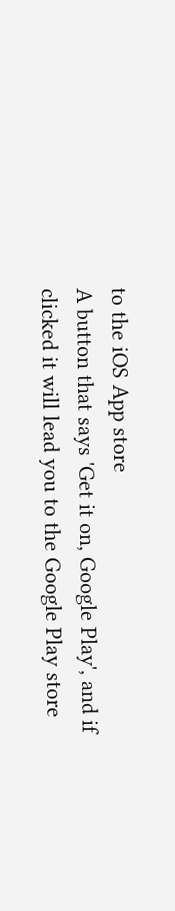to the iOS App store
A button that says 'Get it on, Google Play', and if clicked it will lead you to the Google Play store